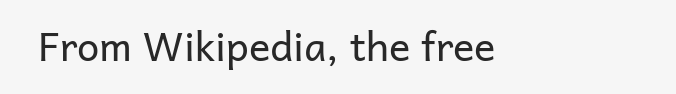From Wikipedia, the free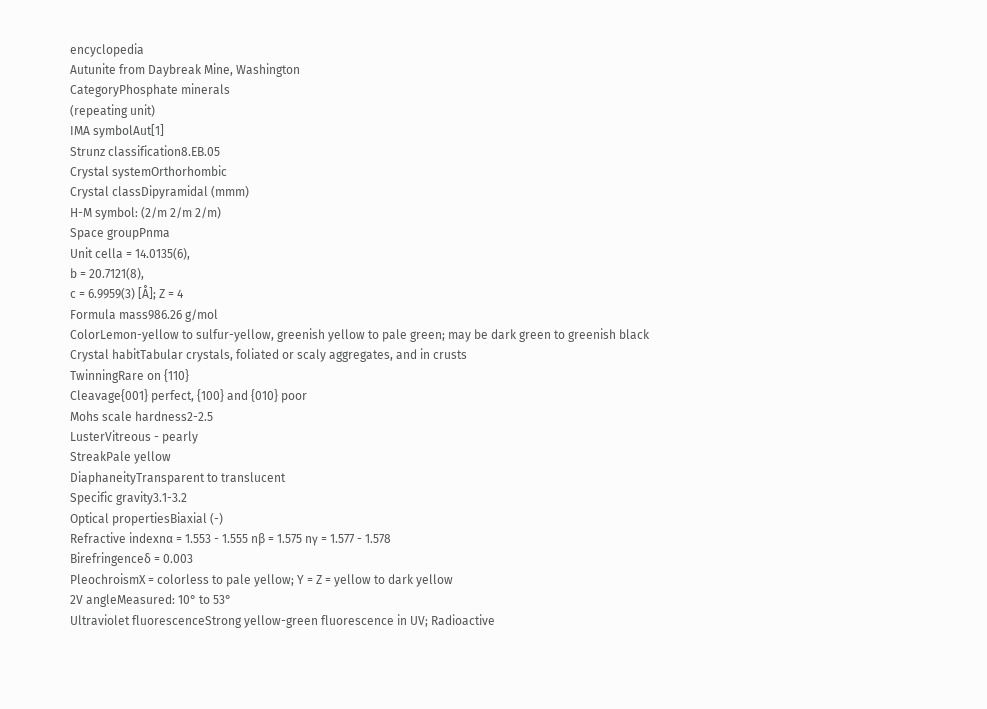encyclopedia
Autunite from Daybreak Mine, Washington
CategoryPhosphate minerals
(repeating unit)
IMA symbolAut[1]
Strunz classification8.EB.05
Crystal systemOrthorhombic
Crystal classDipyramidal (mmm)
H-M symbol: (2/m 2/m 2/m)
Space groupPnma
Unit cella = 14.0135(6),
b = 20.7121(8),
c = 6.9959(3) [Å]; Z = 4
Formula mass986.26 g/mol
ColorLemon-yellow to sulfur-yellow, greenish yellow to pale green; may be dark green to greenish black
Crystal habitTabular crystals, foliated or scaly aggregates, and in crusts
TwinningRare on {110}
Cleavage{001} perfect, {100} and {010} poor
Mohs scale hardness2-2.5
LusterVitreous - pearly
StreakPale yellow
DiaphaneityTransparent to translucent
Specific gravity3.1-3.2
Optical propertiesBiaxial (-)
Refractive indexnα = 1.553 - 1.555 nβ = 1.575 nγ = 1.577 - 1.578
Birefringenceδ = 0.003
PleochroismX = colorless to pale yellow; Y = Z = yellow to dark yellow
2V angleMeasured: 10° to 53°
Ultraviolet fluorescenceStrong yellow-green fluorescence in UV; Radioactive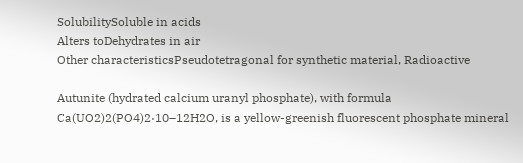SolubilitySoluble in acids
Alters toDehydrates in air
Other characteristicsPseudotetragonal for synthetic material, Radioactive

Autunite (hydrated calcium uranyl phosphate), with formula Ca(UO2)2(PO4)2·10–12H2O, is a yellow-greenish fluorescent phosphate mineral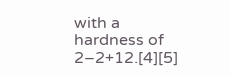with a hardness of 2–2+12.[4][5]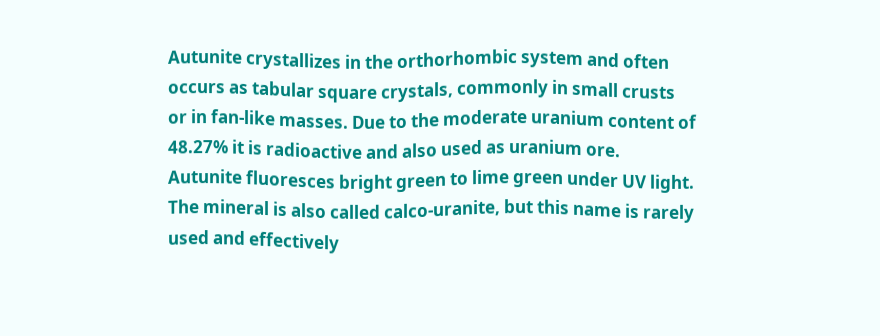Autunite crystallizes in the orthorhombic system and often occurs as tabular square crystals, commonly in small crusts or in fan-like masses. Due to the moderate uranium content of 48.27% it is radioactive and also used as uranium ore. Autunite fluoresces bright green to lime green under UV light. The mineral is also called calco-uranite, but this name is rarely used and effectively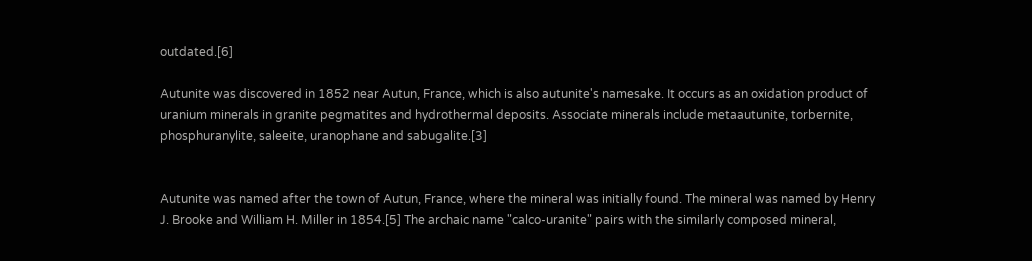outdated.[6]

Autunite was discovered in 1852 near Autun, France, which is also autunite's namesake. It occurs as an oxidation product of uranium minerals in granite pegmatites and hydrothermal deposits. Associate minerals include metaautunite, torbernite, phosphuranylite, saleeite, uranophane and sabugalite.[3]


Autunite was named after the town of Autun, France, where the mineral was initially found. The mineral was named by Henry J. Brooke and William H. Miller in 1854.[5] The archaic name "calco-uranite" pairs with the similarly composed mineral,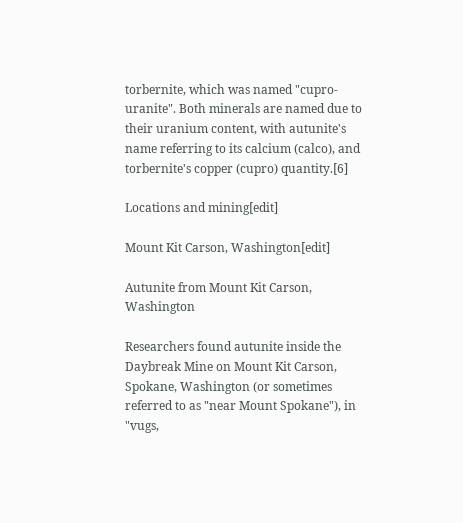torbernite, which was named "cupro-uranite". Both minerals are named due to their uranium content, with autunite's name referring to its calcium (calco), and torbernite's copper (cupro) quantity.[6]

Locations and mining[edit]

Mount Kit Carson, Washington[edit]

Autunite from Mount Kit Carson, Washington

Researchers found autunite inside the Daybreak Mine on Mount Kit Carson, Spokane, Washington (or sometimes referred to as "near Mount Spokane"), in "vugs,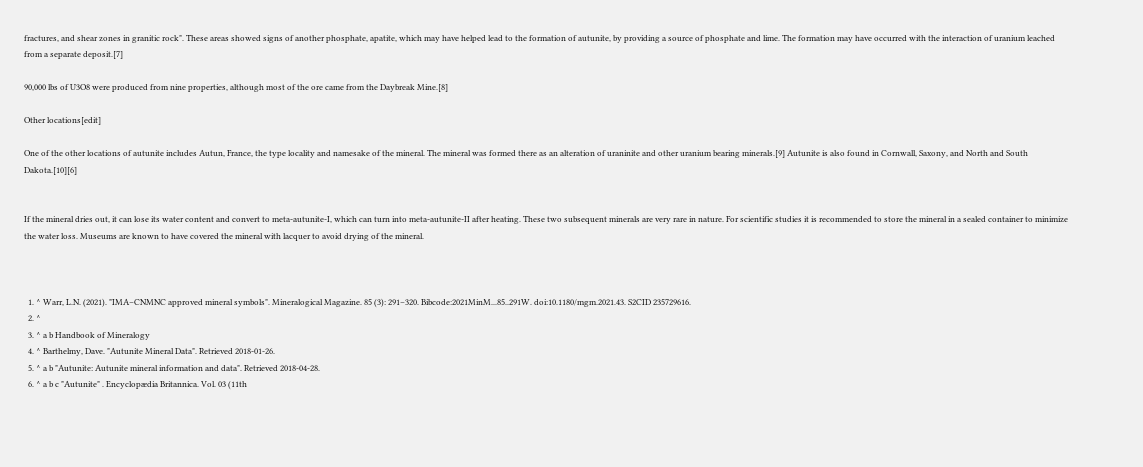fractures, and shear zones in granitic rock". These areas showed signs of another phosphate, apatite, which may have helped lead to the formation of autunite, by providing a source of phosphate and lime. The formation may have occurred with the interaction of uranium leached from a separate deposit.[7]

90,000 lbs of U3O8 were produced from nine properties, although most of the ore came from the Daybreak Mine.[8]

Other locations[edit]

One of the other locations of autunite includes Autun, France, the type locality and namesake of the mineral. The mineral was formed there as an alteration of uraninite and other uranium bearing minerals.[9] Autunite is also found in Cornwall, Saxony, and North and South Dakota.[10][6]


If the mineral dries out, it can lose its water content and convert to meta-autunite-I, which can turn into meta-autunite-II after heating. These two subsequent minerals are very rare in nature. For scientific studies it is recommended to store the mineral in a sealed container to minimize the water loss. Museums are known to have covered the mineral with lacquer to avoid drying of the mineral.



  1. ^ Warr, L.N. (2021). "IMA–CNMNC approved mineral symbols". Mineralogical Magazine. 85 (3): 291–320. Bibcode:2021MinM...85..291W. doi:10.1180/mgm.2021.43. S2CID 235729616.
  2. ^
  3. ^ a b Handbook of Mineralogy
  4. ^ Barthelmy, Dave. "Autunite Mineral Data". Retrieved 2018-01-26.
  5. ^ a b "Autunite: Autunite mineral information and data". Retrieved 2018-04-28.
  6. ^ a b c "Autunite" . Encyclopædia Britannica. Vol. 03 (11th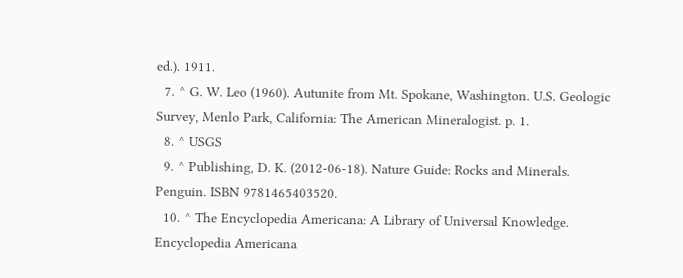ed.). 1911.
  7. ^ G. W. Leo (1960). Autunite from Mt. Spokane, Washington. U.S. Geologic Survey, Menlo Park, California: The American Mineralogist. p. 1.
  8. ^ USGS
  9. ^ Publishing, D. K. (2012-06-18). Nature Guide: Rocks and Minerals. Penguin. ISBN 9781465403520.
  10. ^ The Encyclopedia Americana: A Library of Universal Knowledge. Encyclopedia Americana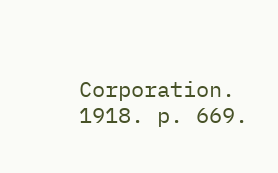Corporation. 1918. p. 669.